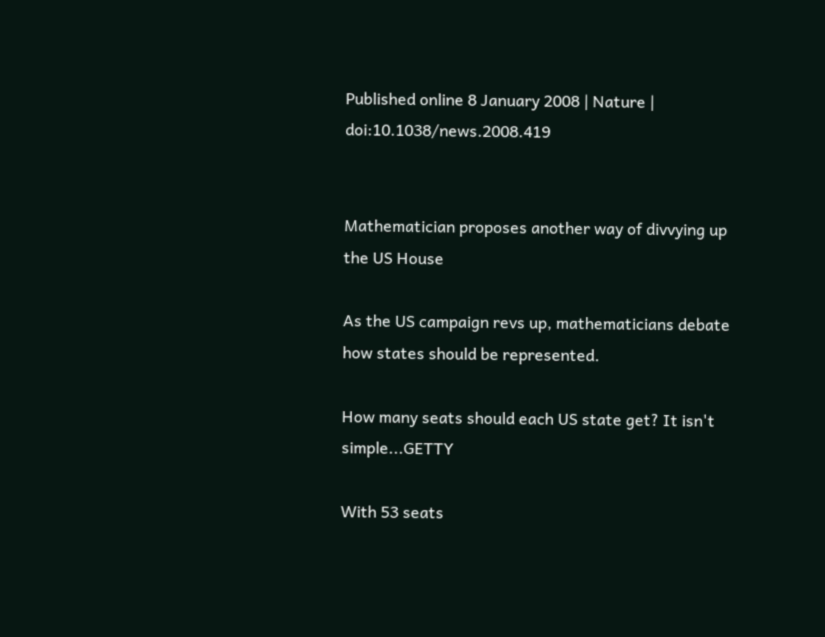Published online 8 January 2008 | Nature | doi:10.1038/news.2008.419


Mathematician proposes another way of divvying up the US House

As the US campaign revs up, mathematicians debate how states should be represented.

How many seats should each US state get? It isn't simple...GETTY

With 53 seats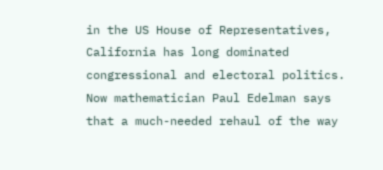in the US House of Representatives, California has long dominated congressional and electoral politics. Now mathematician Paul Edelman says that a much-needed rehaul of the way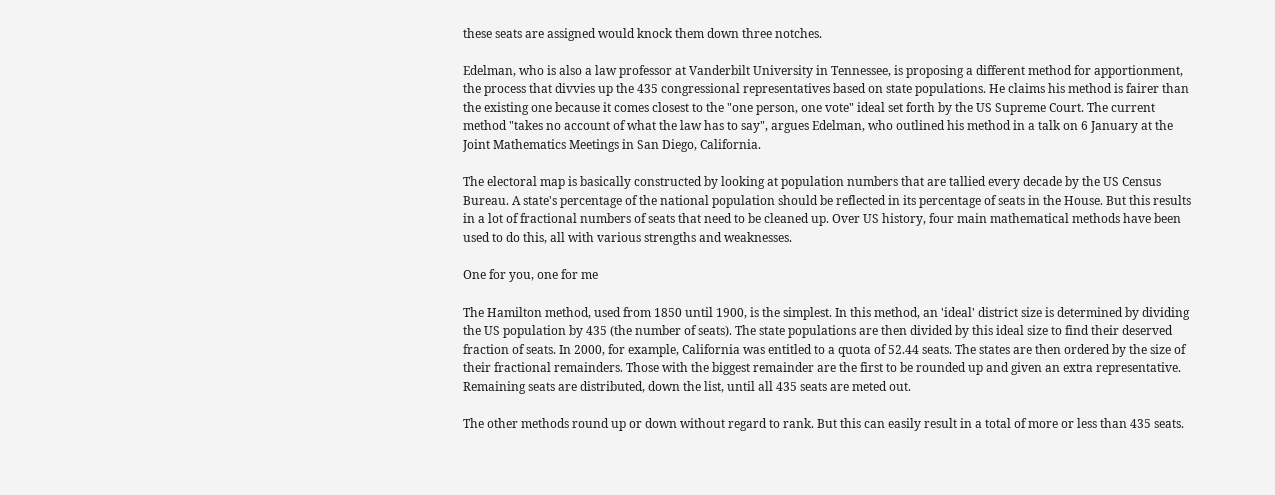these seats are assigned would knock them down three notches.

Edelman, who is also a law professor at Vanderbilt University in Tennessee, is proposing a different method for apportionment, the process that divvies up the 435 congressional representatives based on state populations. He claims his method is fairer than the existing one because it comes closest to the "one person, one vote" ideal set forth by the US Supreme Court. The current method "takes no account of what the law has to say", argues Edelman, who outlined his method in a talk on 6 January at the Joint Mathematics Meetings in San Diego, California.

The electoral map is basically constructed by looking at population numbers that are tallied every decade by the US Census Bureau. A state's percentage of the national population should be reflected in its percentage of seats in the House. But this results in a lot of fractional numbers of seats that need to be cleaned up. Over US history, four main mathematical methods have been used to do this, all with various strengths and weaknesses.

One for you, one for me

The Hamilton method, used from 1850 until 1900, is the simplest. In this method, an 'ideal' district size is determined by dividing the US population by 435 (the number of seats). The state populations are then divided by this ideal size to find their deserved fraction of seats. In 2000, for example, California was entitled to a quota of 52.44 seats. The states are then ordered by the size of their fractional remainders. Those with the biggest remainder are the first to be rounded up and given an extra representative. Remaining seats are distributed, down the list, until all 435 seats are meted out.

The other methods round up or down without regard to rank. But this can easily result in a total of more or less than 435 seats.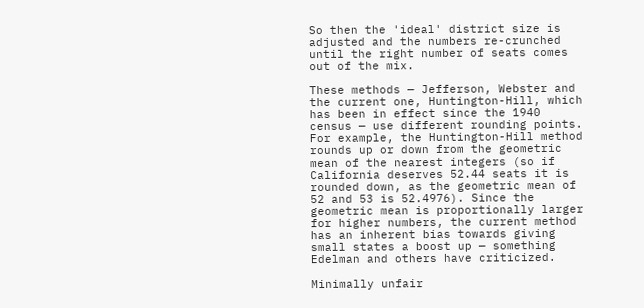So then the 'ideal' district size is adjusted and the numbers re-crunched until the right number of seats comes out of the mix.

These methods — Jefferson, Webster and the current one, Huntington-Hill, which has been in effect since the 1940 census — use different rounding points. For example, the Huntington-Hill method rounds up or down from the geometric mean of the nearest integers (so if California deserves 52.44 seats it is rounded down, as the geometric mean of 52 and 53 is 52.4976). Since the geometric mean is proportionally larger for higher numbers, the current method has an inherent bias towards giving small states a boost up — something Edelman and others have criticized.

Minimally unfair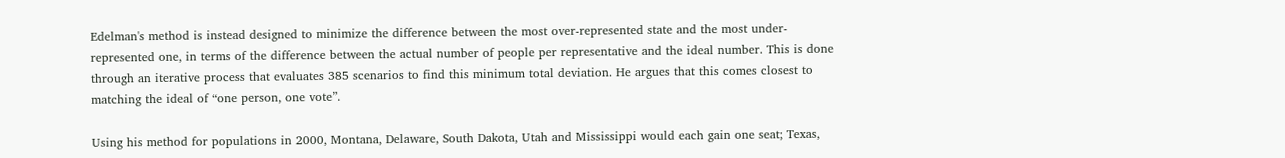Edelman's method is instead designed to minimize the difference between the most over-represented state and the most under-represented one, in terms of the difference between the actual number of people per representative and the ideal number. This is done through an iterative process that evaluates 385 scenarios to find this minimum total deviation. He argues that this comes closest to matching the ideal of “one person, one vote”.

Using his method for populations in 2000, Montana, Delaware, South Dakota, Utah and Mississippi would each gain one seat; Texas,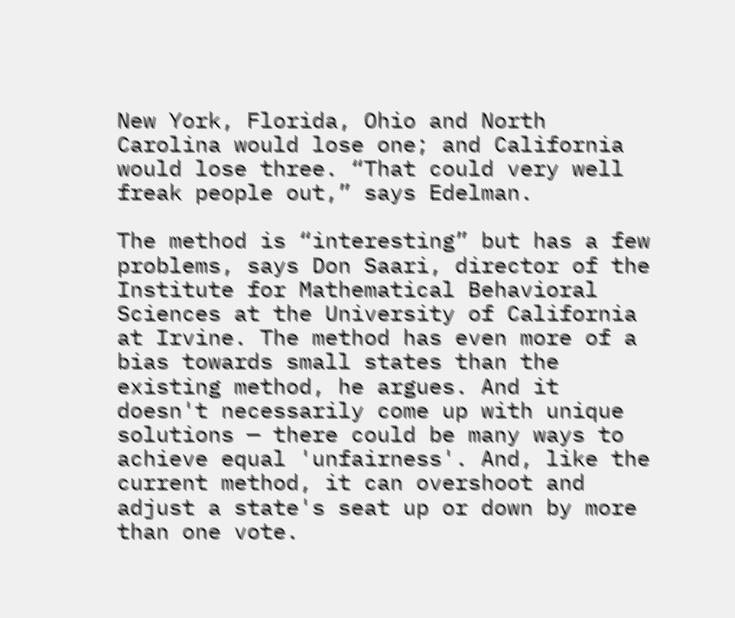New York, Florida, Ohio and North Carolina would lose one; and California would lose three. “That could very well freak people out,” says Edelman.

The method is “interesting” but has a few problems, says Don Saari, director of the Institute for Mathematical Behavioral Sciences at the University of California at Irvine. The method has even more of a bias towards small states than the existing method, he argues. And it doesn't necessarily come up with unique solutions — there could be many ways to achieve equal 'unfairness'. And, like the current method, it can overshoot and adjust a state's seat up or down by more than one vote.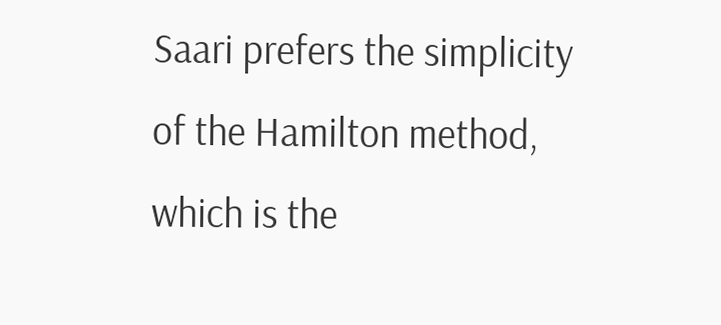Saari prefers the simplicity of the Hamilton method, which is the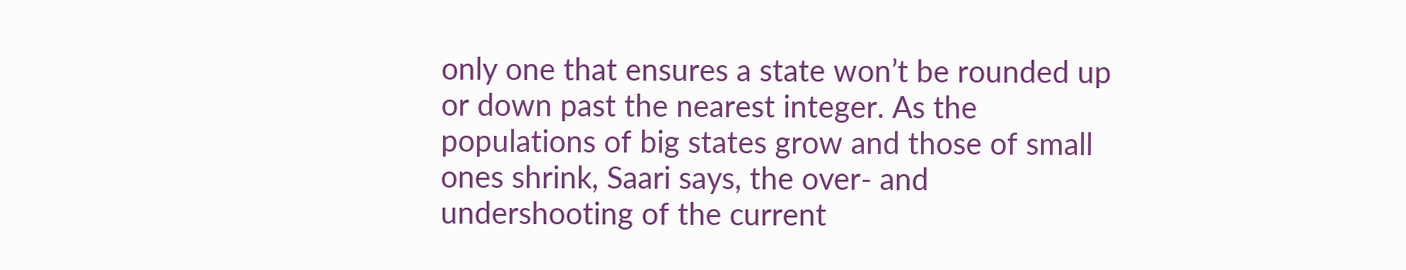only one that ensures a state won’t be rounded up or down past the nearest integer. As the populations of big states grow and those of small ones shrink, Saari says, the over- and undershooting of the current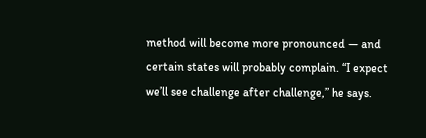method will become more pronounced — and certain states will probably complain. “I expect we’ll see challenge after challenge,” he says.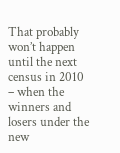That probably won’t happen until the next census in 2010 – when the winners and losers under the new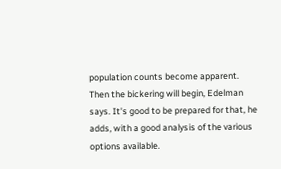population counts become apparent. Then the bickering will begin, Edelman says. It's good to be prepared for that, he adds, with a good analysis of the various options available.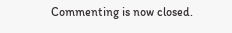Commenting is now closed.